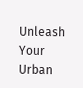Unleash Your Urban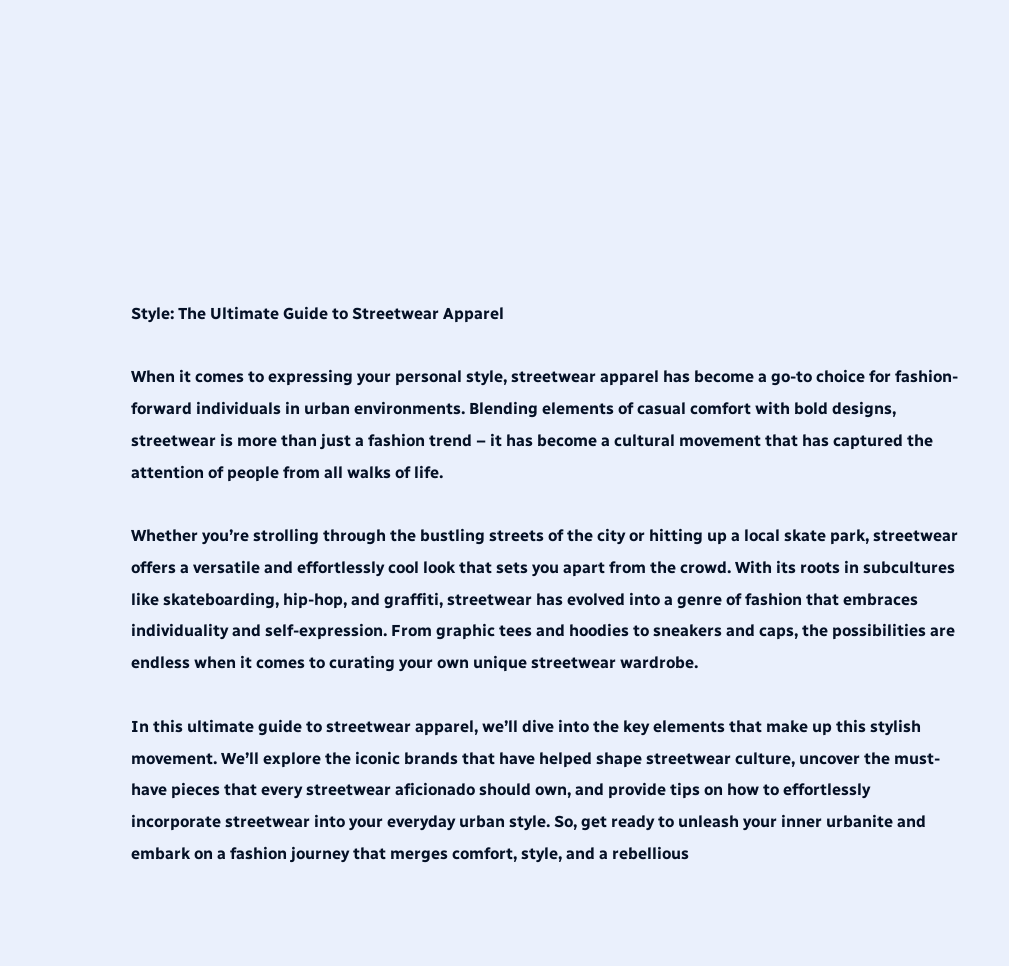Style: The Ultimate Guide to Streetwear Apparel

When it comes to expressing your personal style, streetwear apparel has become a go-to choice for fashion-forward individuals in urban environments. Blending elements of casual comfort with bold designs, streetwear is more than just a fashion trend – it has become a cultural movement that has captured the attention of people from all walks of life.

Whether you’re strolling through the bustling streets of the city or hitting up a local skate park, streetwear offers a versatile and effortlessly cool look that sets you apart from the crowd. With its roots in subcultures like skateboarding, hip-hop, and graffiti, streetwear has evolved into a genre of fashion that embraces individuality and self-expression. From graphic tees and hoodies to sneakers and caps, the possibilities are endless when it comes to curating your own unique streetwear wardrobe.

In this ultimate guide to streetwear apparel, we’ll dive into the key elements that make up this stylish movement. We’ll explore the iconic brands that have helped shape streetwear culture, uncover the must-have pieces that every streetwear aficionado should own, and provide tips on how to effortlessly incorporate streetwear into your everyday urban style. So, get ready to unleash your inner urbanite and embark on a fashion journey that merges comfort, style, and a rebellious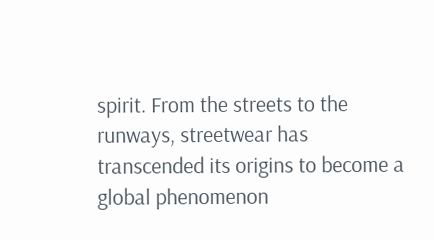spirit. From the streets to the runways, streetwear has transcended its origins to become a global phenomenon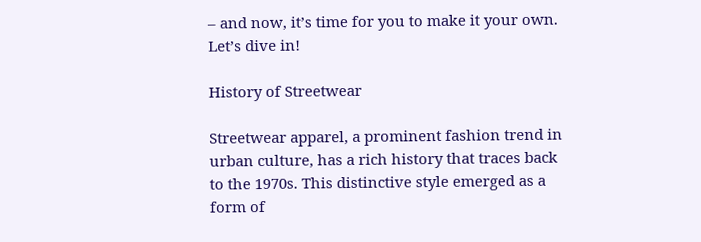– and now, it’s time for you to make it your own. Let’s dive in!

History of Streetwear

Streetwear apparel, a prominent fashion trend in urban culture, has a rich history that traces back to the 1970s. This distinctive style emerged as a form of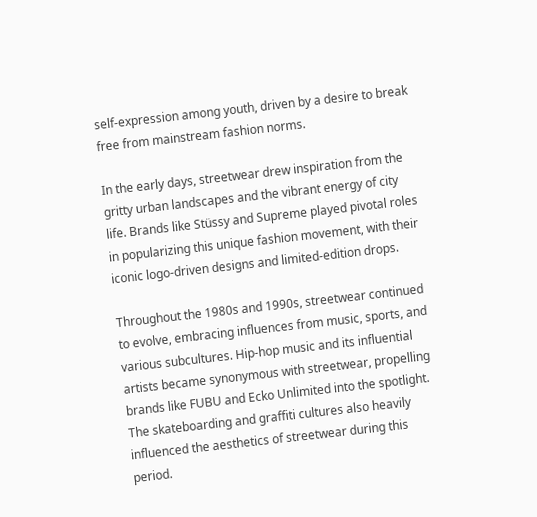self-expression among youth, driven by a desire to break free from mainstream fashion norms.

In the early days, streetwear drew inspiration from the gritty urban landscapes and the vibrant energy of city life. Brands like Stüssy and Supreme played pivotal roles in popularizing this unique fashion movement, with their iconic logo-driven designs and limited-edition drops.

Throughout the 1980s and 1990s, streetwear continued to evolve, embracing influences from music, sports, and various subcultures. Hip-hop music and its influential artists became synonymous with streetwear, propelling brands like FUBU and Ecko Unlimited into the spotlight. The skateboarding and graffiti cultures also heavily influenced the aesthetics of streetwear during this period.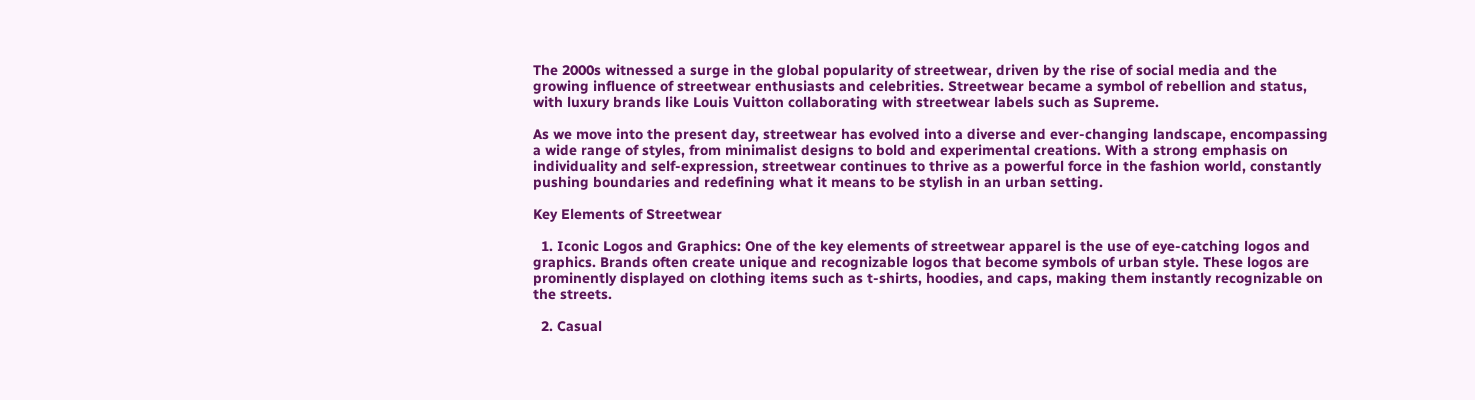The 2000s witnessed a surge in the global popularity of streetwear, driven by the rise of social media and the growing influence of streetwear enthusiasts and celebrities. Streetwear became a symbol of rebellion and status, with luxury brands like Louis Vuitton collaborating with streetwear labels such as Supreme.

As we move into the present day, streetwear has evolved into a diverse and ever-changing landscape, encompassing a wide range of styles, from minimalist designs to bold and experimental creations. With a strong emphasis on individuality and self-expression, streetwear continues to thrive as a powerful force in the fashion world, constantly pushing boundaries and redefining what it means to be stylish in an urban setting.

Key Elements of Streetwear

  1. Iconic Logos and Graphics: One of the key elements of streetwear apparel is the use of eye-catching logos and graphics. Brands often create unique and recognizable logos that become symbols of urban style. These logos are prominently displayed on clothing items such as t-shirts, hoodies, and caps, making them instantly recognizable on the streets.

  2. Casual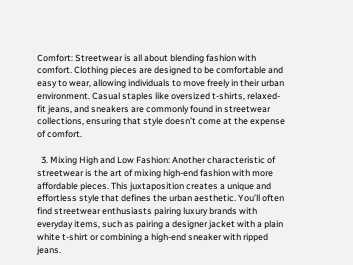Comfort: Streetwear is all about blending fashion with comfort. Clothing pieces are designed to be comfortable and easy to wear, allowing individuals to move freely in their urban environment. Casual staples like oversized t-shirts, relaxed-fit jeans, and sneakers are commonly found in streetwear collections, ensuring that style doesn’t come at the expense of comfort.

  3. Mixing High and Low Fashion: Another characteristic of streetwear is the art of mixing high-end fashion with more affordable pieces. This juxtaposition creates a unique and effortless style that defines the urban aesthetic. You’ll often find streetwear enthusiasts pairing luxury brands with everyday items, such as pairing a designer jacket with a plain white t-shirt or combining a high-end sneaker with ripped jeans.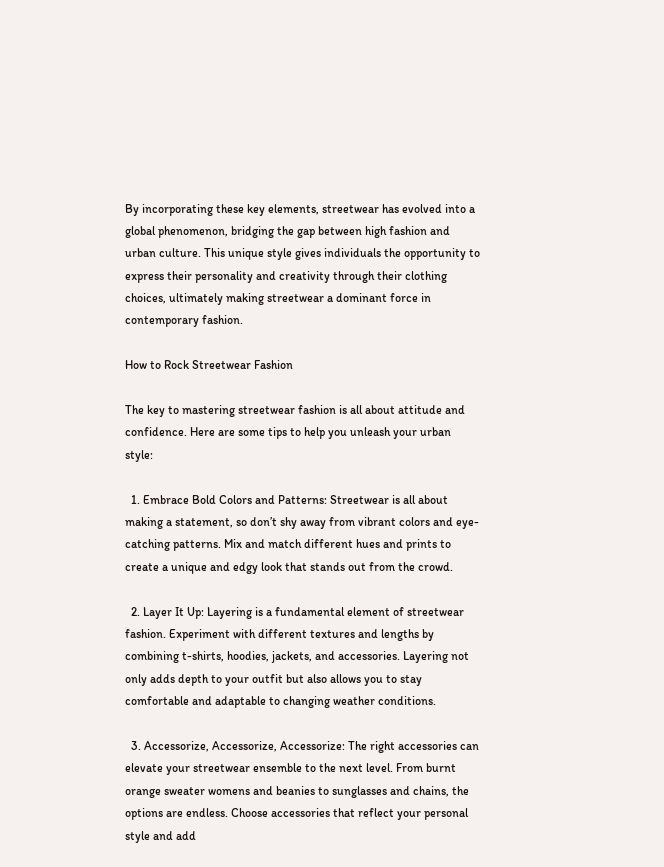By incorporating these key elements, streetwear has evolved into a global phenomenon, bridging the gap between high fashion and urban culture. This unique style gives individuals the opportunity to express their personality and creativity through their clothing choices, ultimately making streetwear a dominant force in contemporary fashion.

How to Rock Streetwear Fashion

The key to mastering streetwear fashion is all about attitude and confidence. Here are some tips to help you unleash your urban style:

  1. Embrace Bold Colors and Patterns: Streetwear is all about making a statement, so don’t shy away from vibrant colors and eye-catching patterns. Mix and match different hues and prints to create a unique and edgy look that stands out from the crowd.

  2. Layer It Up: Layering is a fundamental element of streetwear fashion. Experiment with different textures and lengths by combining t-shirts, hoodies, jackets, and accessories. Layering not only adds depth to your outfit but also allows you to stay comfortable and adaptable to changing weather conditions.

  3. Accessorize, Accessorize, Accessorize: The right accessories can elevate your streetwear ensemble to the next level. From burnt orange sweater womens and beanies to sunglasses and chains, the options are endless. Choose accessories that reflect your personal style and add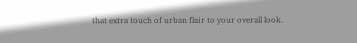that extra touch of urban flair to your overall look.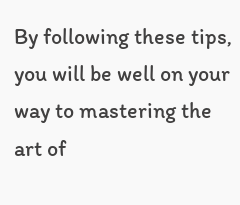By following these tips, you will be well on your way to mastering the art of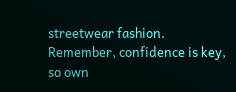streetwear fashion. Remember, confidence is key, so own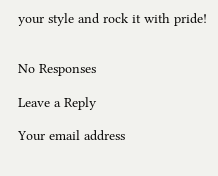your style and rock it with pride!


No Responses

Leave a Reply

Your email address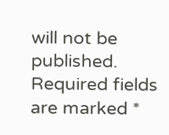will not be published. Required fields are marked *